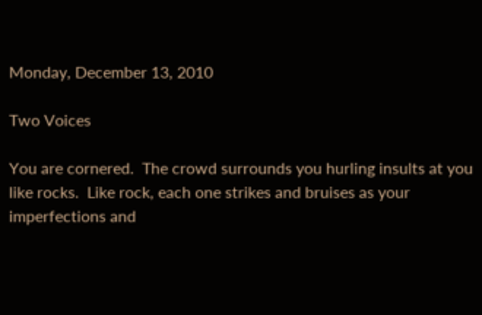Monday, December 13, 2010

Two Voices

You are cornered.  The crowd surrounds you hurling insults at you like rocks.  Like rock, each one strikes and bruises as your imperfections and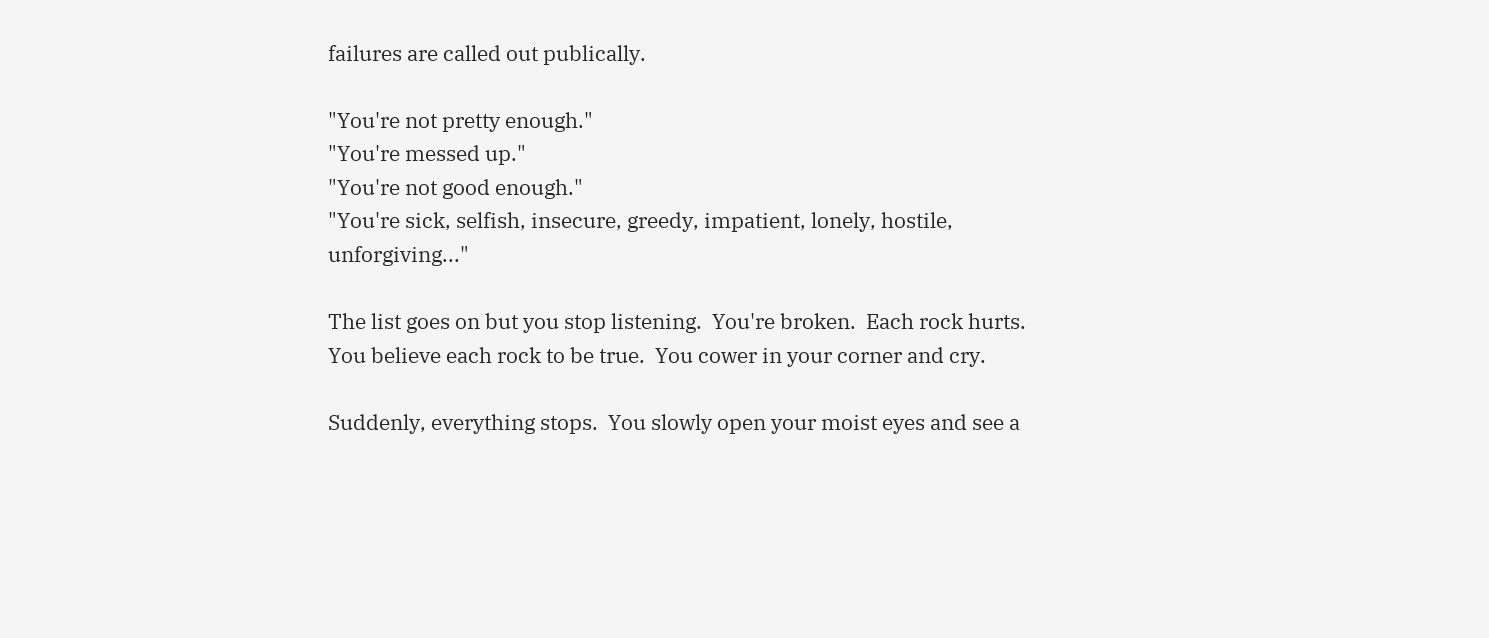failures are called out publically.

"You're not pretty enough."
"You're messed up."
"You're not good enough."
"You're sick, selfish, insecure, greedy, impatient, lonely, hostile, unforgiving..."

The list goes on but you stop listening.  You're broken.  Each rock hurts.  You believe each rock to be true.  You cower in your corner and cry.

Suddenly, everything stops.  You slowly open your moist eyes and see a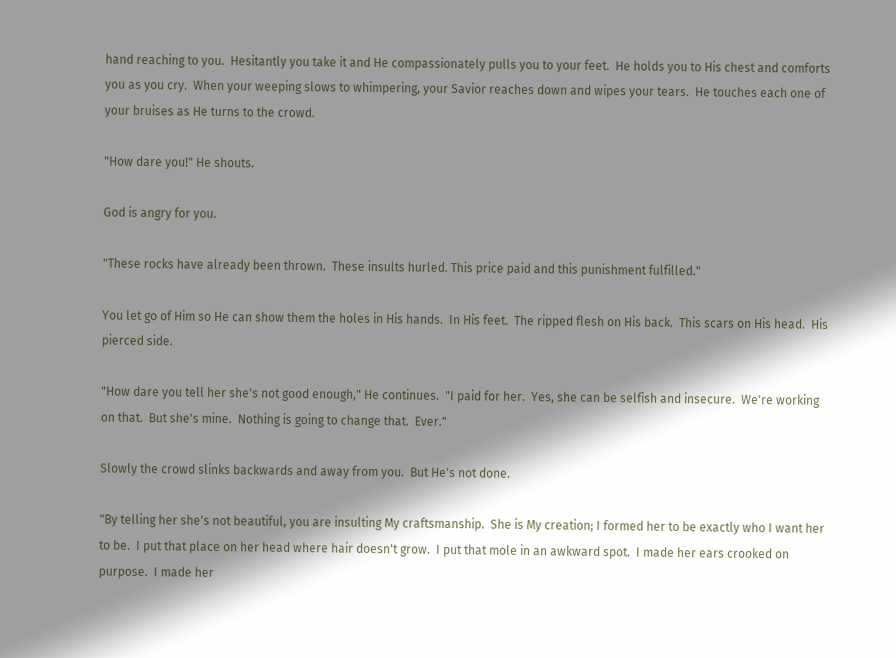hand reaching to you.  Hesitantly you take it and He compassionately pulls you to your feet.  He holds you to His chest and comforts you as you cry.  When your weeping slows to whimpering, your Savior reaches down and wipes your tears.  He touches each one of your bruises as He turns to the crowd.

"How dare you!" He shouts.

God is angry for you.

"These rocks have already been thrown.  These insults hurled. This price paid and this punishment fulfilled."

You let go of Him so He can show them the holes in His hands.  In His feet.  The ripped flesh on His back.  This scars on His head.  His pierced side.

"How dare you tell her she's not good enough," He continues.  "I paid for her.  Yes, she can be selfish and insecure.  We're working on that.  But she's mine.  Nothing is going to change that.  Ever."

Slowly the crowd slinks backwards and away from you.  But He's not done.

"By telling her she's not beautiful, you are insulting My craftsmanship.  She is My creation; I formed her to be exactly who I want her to be.  I put that place on her head where hair doesn't grow.  I put that mole in an awkward spot.  I made her ears crooked on purpose.  I made her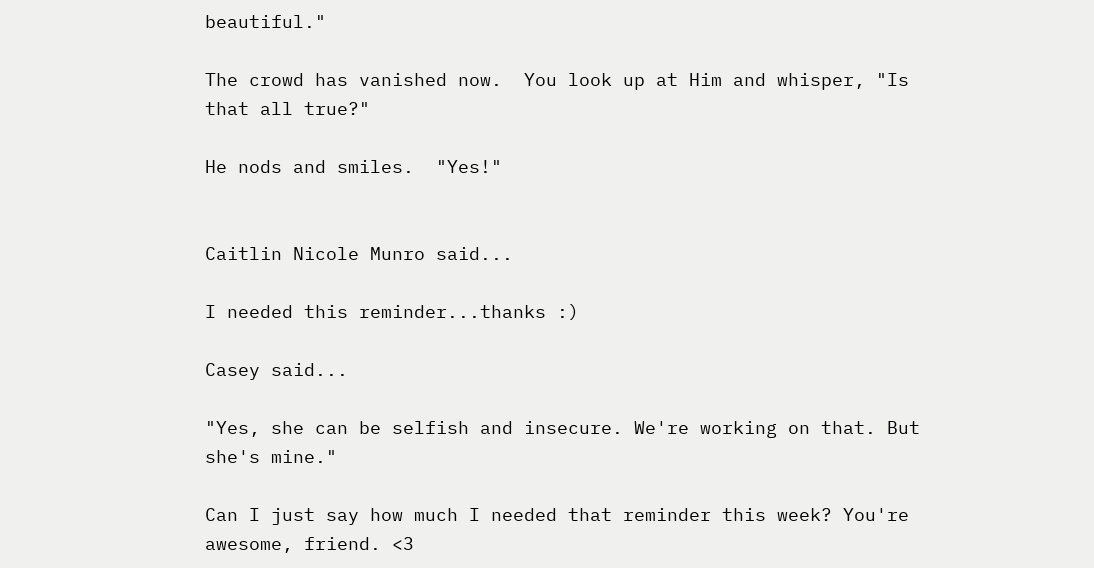beautiful."

The crowd has vanished now.  You look up at Him and whisper, "Is that all true?"

He nods and smiles.  "Yes!"


Caitlin Nicole Munro said...

I needed this reminder...thanks :)

Casey said...

"Yes, she can be selfish and insecure. We're working on that. But she's mine."

Can I just say how much I needed that reminder this week? You're awesome, friend. <3